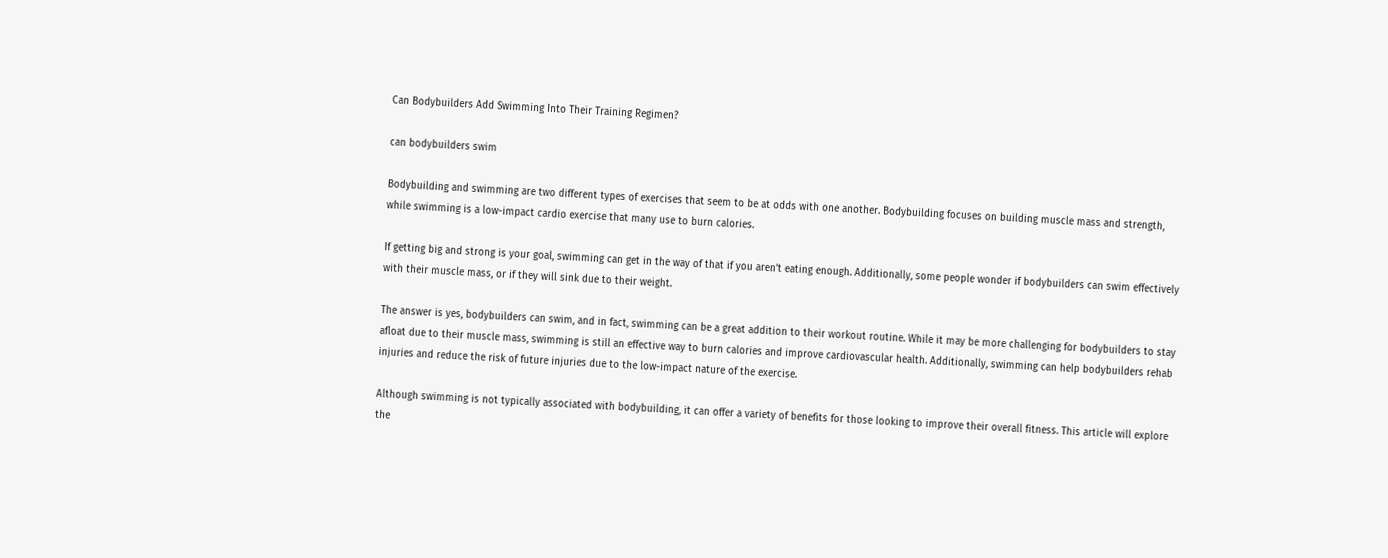Can Bodybuilders Add Swimming Into Their Training Regimen?

can bodybuilders swim

Bodybuilding and swimming are two different types of exercises that seem to be at odds with one another. Bodybuilding focuses on building muscle mass and strength, while swimming is a low-impact cardio exercise that many use to burn calories.

If getting big and strong is your goal, swimming can get in the way of that if you aren’t eating enough. Additionally, some people wonder if bodybuilders can swim effectively with their muscle mass, or if they will sink due to their weight.

The answer is yes, bodybuilders can swim, and in fact, swimming can be a great addition to their workout routine. While it may be more challenging for bodybuilders to stay afloat due to their muscle mass, swimming is still an effective way to burn calories and improve cardiovascular health. Additionally, swimming can help bodybuilders rehab injuries and reduce the risk of future injuries due to the low-impact nature of the exercise.

Although swimming is not typically associated with bodybuilding, it can offer a variety of benefits for those looking to improve their overall fitness. This article will explore the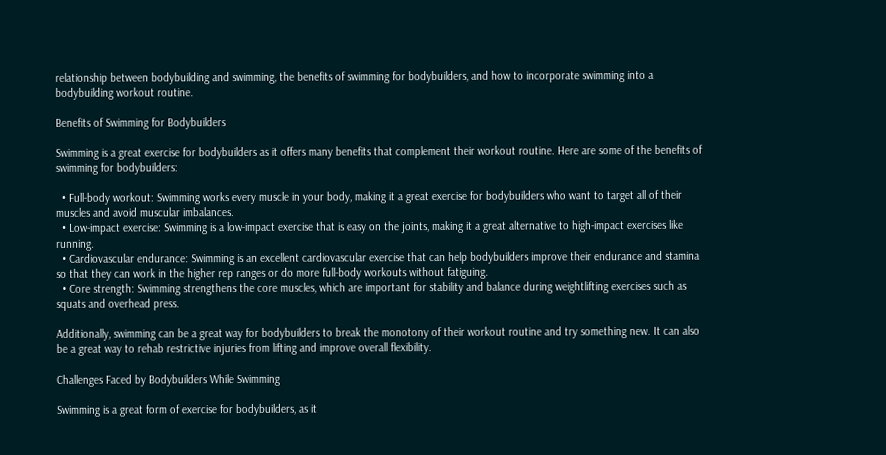relationship between bodybuilding and swimming, the benefits of swimming for bodybuilders, and how to incorporate swimming into a bodybuilding workout routine.

Benefits of Swimming for Bodybuilders

Swimming is a great exercise for bodybuilders as it offers many benefits that complement their workout routine. Here are some of the benefits of swimming for bodybuilders:

  • Full-body workout: Swimming works every muscle in your body, making it a great exercise for bodybuilders who want to target all of their muscles and avoid muscular imbalances.
  • Low-impact exercise: Swimming is a low-impact exercise that is easy on the joints, making it a great alternative to high-impact exercises like running.
  • Cardiovascular endurance: Swimming is an excellent cardiovascular exercise that can help bodybuilders improve their endurance and stamina so that they can work in the higher rep ranges or do more full-body workouts without fatiguing.
  • Core strength: Swimming strengthens the core muscles, which are important for stability and balance during weightlifting exercises such as squats and overhead press.

Additionally, swimming can be a great way for bodybuilders to break the monotony of their workout routine and try something new. It can also be a great way to rehab restrictive injuries from lifting and improve overall flexibility.

Challenges Faced by Bodybuilders While Swimming

Swimming is a great form of exercise for bodybuilders, as it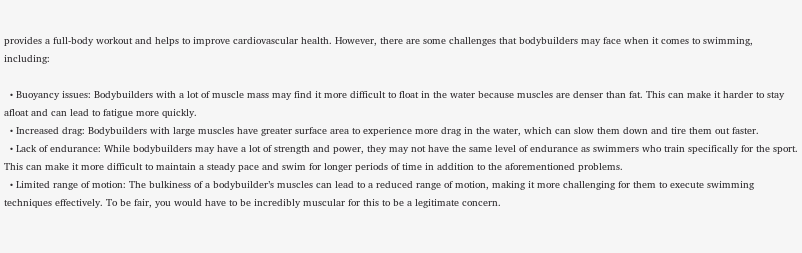provides a full-body workout and helps to improve cardiovascular health. However, there are some challenges that bodybuilders may face when it comes to swimming, including:

  • Buoyancy issues: Bodybuilders with a lot of muscle mass may find it more difficult to float in the water because muscles are denser than fat. This can make it harder to stay afloat and can lead to fatigue more quickly.
  • Increased drag: Bodybuilders with large muscles have greater surface area to experience more drag in the water, which can slow them down and tire them out faster.
  • Lack of endurance: While bodybuilders may have a lot of strength and power, they may not have the same level of endurance as swimmers who train specifically for the sport. This can make it more difficult to maintain a steady pace and swim for longer periods of time in addition to the aforementioned problems.
  • Limited range of motion: The bulkiness of a bodybuilder’s muscles can lead to a reduced range of motion, making it more challenging for them to execute swimming techniques effectively. To be fair, you would have to be incredibly muscular for this to be a legitimate concern.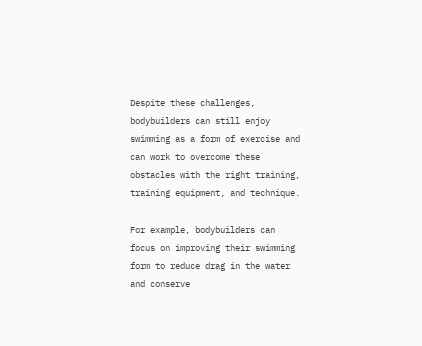Despite these challenges, bodybuilders can still enjoy swimming as a form of exercise and can work to overcome these obstacles with the right training, training equipment, and technique.

For example, bodybuilders can focus on improving their swimming form to reduce drag in the water and conserve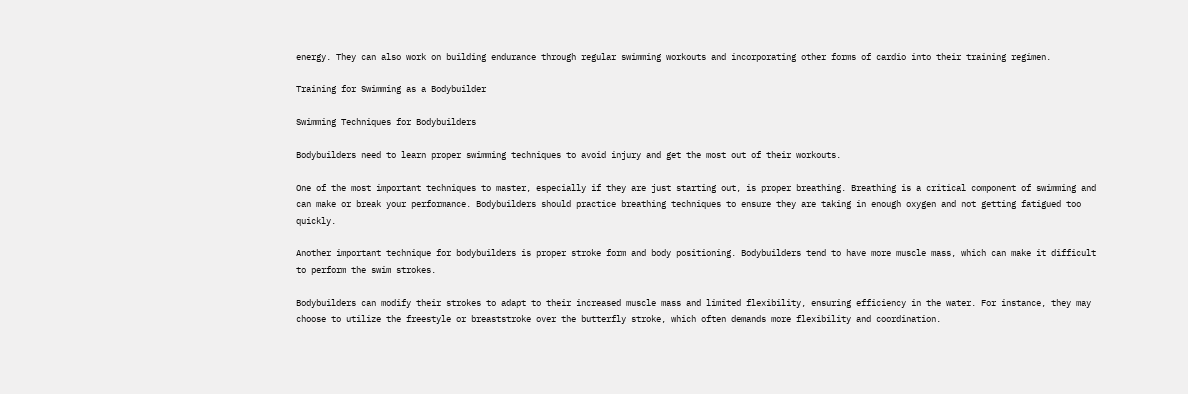energy. They can also work on building endurance through regular swimming workouts and incorporating other forms of cardio into their training regimen.

Training for Swimming as a Bodybuilder

Swimming Techniques for Bodybuilders

Bodybuilders need to learn proper swimming techniques to avoid injury and get the most out of their workouts.

One of the most important techniques to master, especially if they are just starting out, is proper breathing. Breathing is a critical component of swimming and can make or break your performance. Bodybuilders should practice breathing techniques to ensure they are taking in enough oxygen and not getting fatigued too quickly.

Another important technique for bodybuilders is proper stroke form and body positioning. Bodybuilders tend to have more muscle mass, which can make it difficult to perform the swim strokes.

Bodybuilders can modify their strokes to adapt to their increased muscle mass and limited flexibility, ensuring efficiency in the water. For instance, they may choose to utilize the freestyle or breaststroke over the butterfly stroke, which often demands more flexibility and coordination.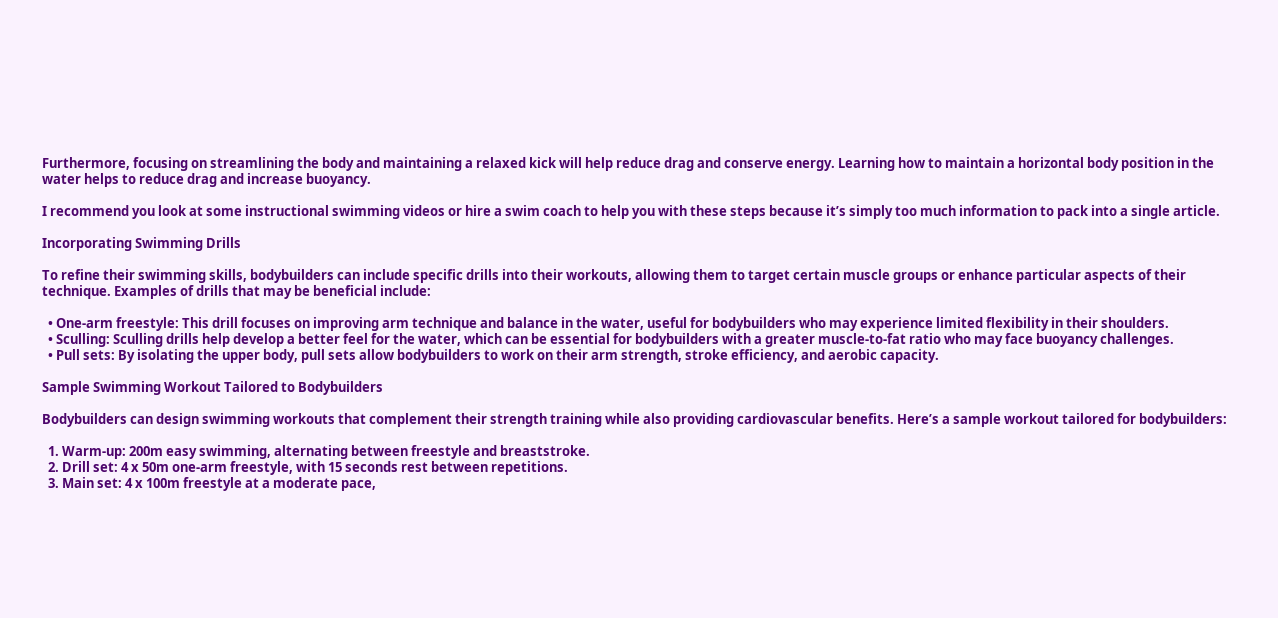Furthermore, focusing on streamlining the body and maintaining a relaxed kick will help reduce drag and conserve energy. Learning how to maintain a horizontal body position in the water helps to reduce drag and increase buoyancy.

I recommend you look at some instructional swimming videos or hire a swim coach to help you with these steps because it’s simply too much information to pack into a single article.

Incorporating Swimming Drills

To refine their swimming skills, bodybuilders can include specific drills into their workouts, allowing them to target certain muscle groups or enhance particular aspects of their technique. Examples of drills that may be beneficial include:

  • One-arm freestyle: This drill focuses on improving arm technique and balance in the water, useful for bodybuilders who may experience limited flexibility in their shoulders.
  • Sculling: Sculling drills help develop a better feel for the water, which can be essential for bodybuilders with a greater muscle-to-fat ratio who may face buoyancy challenges.
  • Pull sets: By isolating the upper body, pull sets allow bodybuilders to work on their arm strength, stroke efficiency, and aerobic capacity.

Sample Swimming Workout Tailored to Bodybuilders

Bodybuilders can design swimming workouts that complement their strength training while also providing cardiovascular benefits. Here’s a sample workout tailored for bodybuilders:

  1. Warm-up: 200m easy swimming, alternating between freestyle and breaststroke.
  2. Drill set: 4 x 50m one-arm freestyle, with 15 seconds rest between repetitions.
  3. Main set: 4 x 100m freestyle at a moderate pace,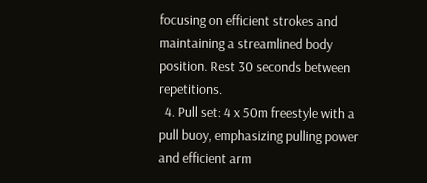focusing on efficient strokes and maintaining a streamlined body position. Rest 30 seconds between repetitions.
  4. Pull set: 4 x 50m freestyle with a pull buoy, emphasizing pulling power and efficient arm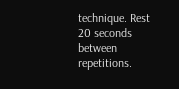technique. Rest 20 seconds between repetitions.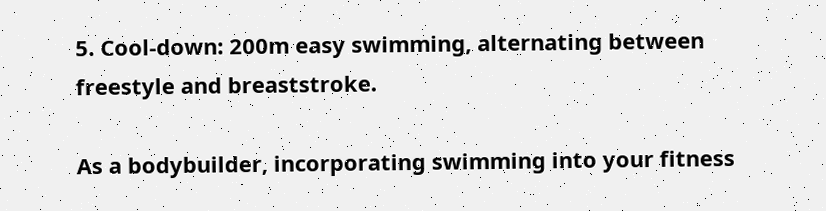5. Cool-down: 200m easy swimming, alternating between freestyle and breaststroke.

As a bodybuilder, incorporating swimming into your fitness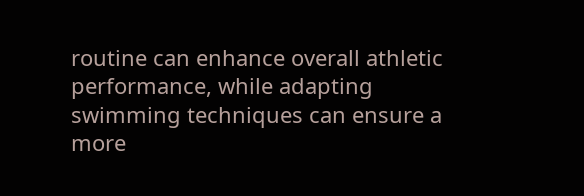routine can enhance overall athletic performance, while adapting swimming techniques can ensure a more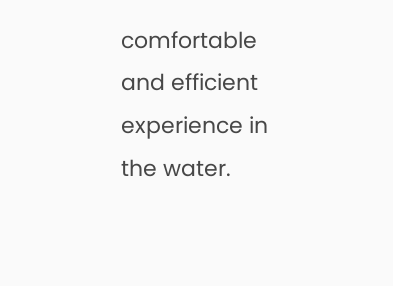comfortable and efficient experience in the water.